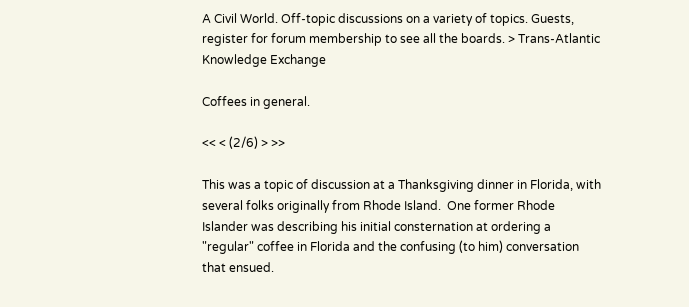A Civil World. Off-topic discussions on a variety of topics. Guests, register for forum membership to see all the boards. > Trans-Atlantic Knowledge Exchange

Coffees in general.

<< < (2/6) > >>

This was a topic of discussion at a Thanksgiving dinner in Florida, with several folks originally from Rhode Island.  One former Rhode Islander was describing his initial consternation at ordering a "regular" coffee in Florida and the confusing (to him) conversation that ensued.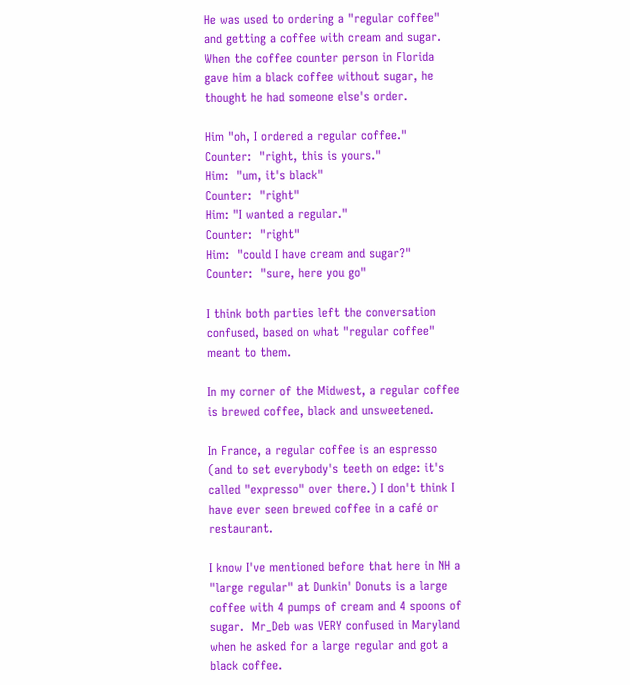He was used to ordering a "regular coffee" and getting a coffee with cream and sugar.  When the coffee counter person in Florida gave him a black coffee without sugar, he thought he had someone else's order.

Him "oh, I ordered a regular coffee."
Counter:  "right, this is yours."
Him:  "um, it's black"
Counter:  "right"
Him: "I wanted a regular."
Counter:  "right"
Him:  "could I have cream and sugar?"
Counter:  "sure, here you go"

I think both parties left the conversation confused, based on what "regular coffee" meant to them.

In my corner of the Midwest, a regular coffee is brewed coffee, black and unsweetened.

In France, a regular coffee is an espresso (and to set everybody's teeth on edge: it's called "expresso" over there.) I don't think I have ever seen brewed coffee in a café or restaurant.

I know I've mentioned before that here in NH a "large regular" at Dunkin' Donuts is a large coffee with 4 pumps of cream and 4 spoons of sugar.  Mr_Deb was VERY confused in Maryland when he asked for a large regular and got a black coffee.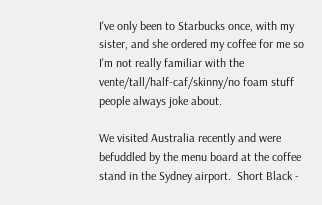I've only been to Starbucks once, with my sister, and she ordered my coffee for me so I'm not really familiar with the vente/tall/half-caf/skinny/no foam stuff people always joke about.

We visited Australia recently and were befuddled by the menu board at the coffee stand in the Sydney airport.  Short Black -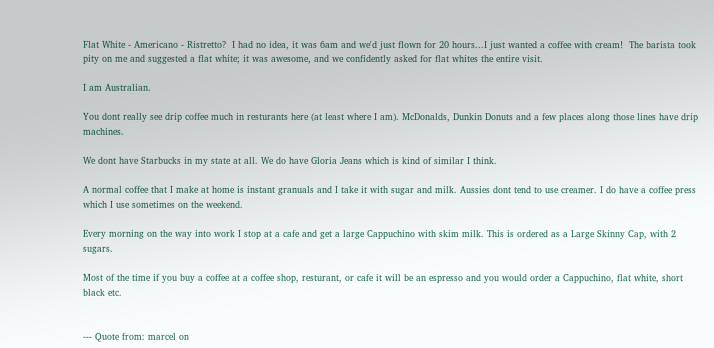Flat White - Americano - Ristretto?  I had no idea, it was 6am and we'd just flown for 20 hours...I just wanted a coffee with cream!  The barista took pity on me and suggested a flat white; it was awesome, and we confidently asked for flat whites the entire visit.

I am Australian.

You dont really see drip coffee much in resturants here (at least where I am). McDonalds, Dunkin Donuts and a few places along those lines have drip machines.

We dont have Starbucks in my state at all. We do have Gloria Jeans which is kind of similar I think.

A normal coffee that I make at home is instant granuals and I take it with sugar and milk. Aussies dont tend to use creamer. I do have a coffee press which I use sometimes on the weekend.

Every morning on the way into work I stop at a cafe and get a large Cappuchino with skim milk. This is ordered as a Large Skinny Cap, with 2 sugars.

Most of the time if you buy a coffee at a coffee shop, resturant, or cafe it will be an espresso and you would order a Cappuchino, flat white, short black etc.


--- Quote from: marcel on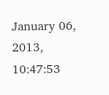January 06, 2013, 10:47:53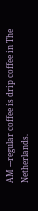AM ---regular coffee is drip coffee in The Netherlands.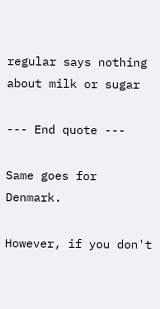regular says nothing about milk or sugar

--- End quote ---

Same goes for Denmark.

However, if you don't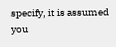specify, it is assumed you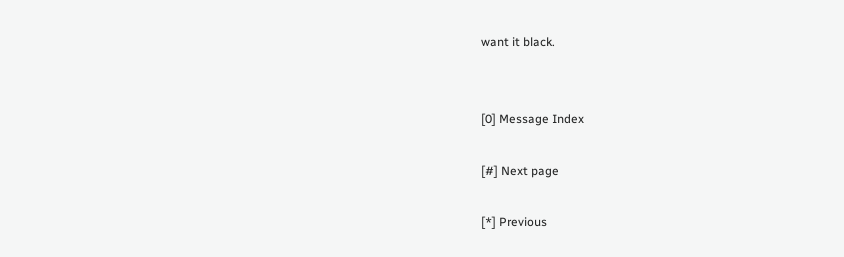want it black.


[0] Message Index

[#] Next page

[*] Previous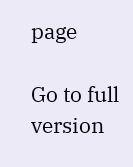page

Go to full version